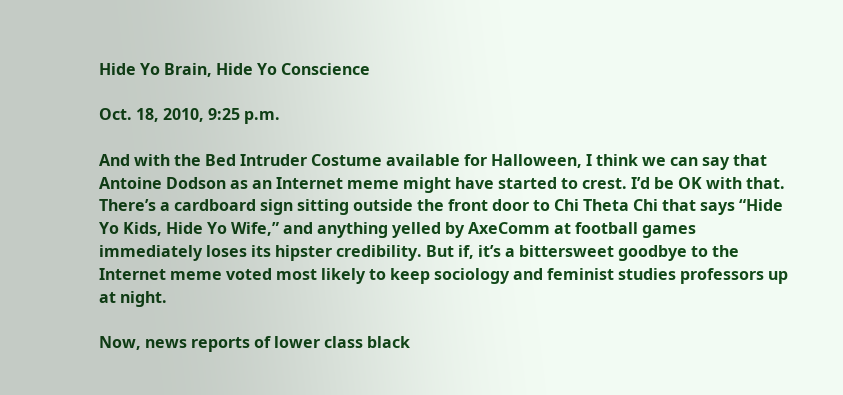Hide Yo Brain, Hide Yo Conscience

Oct. 18, 2010, 9:25 p.m.

And with the Bed Intruder Costume available for Halloween, I think we can say that Antoine Dodson as an Internet meme might have started to crest. I’d be OK with that. There’s a cardboard sign sitting outside the front door to Chi Theta Chi that says “Hide Yo Kids, Hide Yo Wife,” and anything yelled by AxeComm at football games immediately loses its hipster credibility. But if, it’s a bittersweet goodbye to the Internet meme voted most likely to keep sociology and feminist studies professors up at night.

Now, news reports of lower class black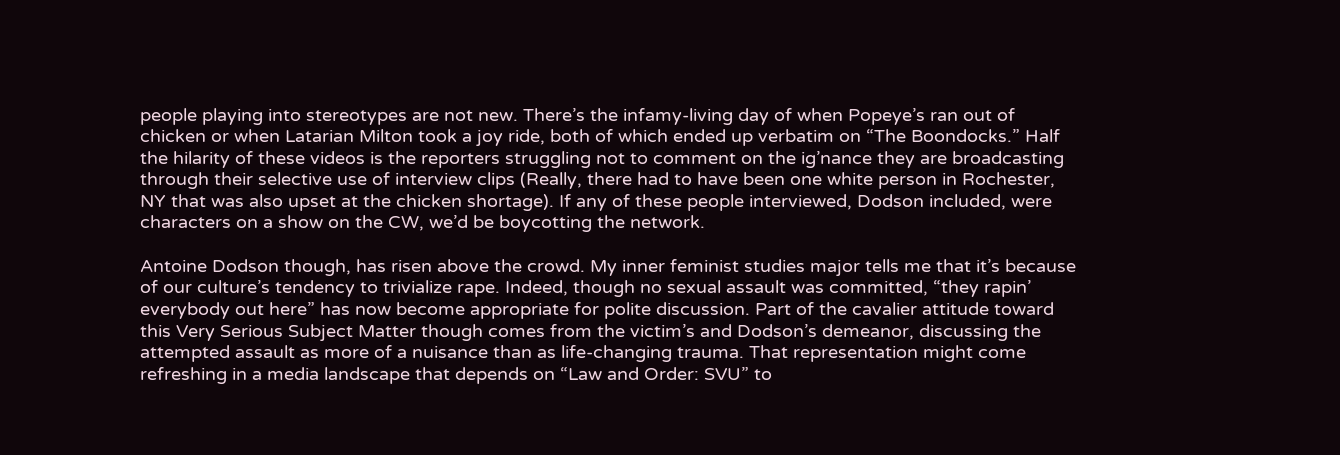people playing into stereotypes are not new. There’s the infamy-living day of when Popeye’s ran out of chicken or when Latarian Milton took a joy ride, both of which ended up verbatim on “The Boondocks.” Half the hilarity of these videos is the reporters struggling not to comment on the ig’nance they are broadcasting through their selective use of interview clips (Really, there had to have been one white person in Rochester, NY that was also upset at the chicken shortage). If any of these people interviewed, Dodson included, were characters on a show on the CW, we’d be boycotting the network.

Antoine Dodson though, has risen above the crowd. My inner feminist studies major tells me that it’s because of our culture’s tendency to trivialize rape. Indeed, though no sexual assault was committed, “they rapin’ everybody out here” has now become appropriate for polite discussion. Part of the cavalier attitude toward this Very Serious Subject Matter though comes from the victim’s and Dodson’s demeanor, discussing the attempted assault as more of a nuisance than as life-changing trauma. That representation might come refreshing in a media landscape that depends on “Law and Order: SVU” to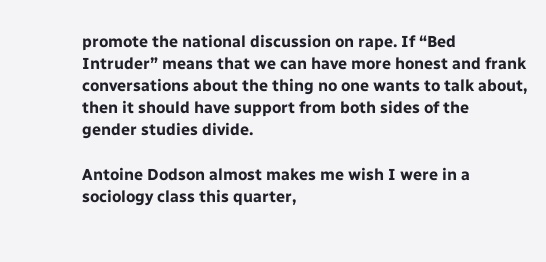promote the national discussion on rape. If “Bed Intruder” means that we can have more honest and frank conversations about the thing no one wants to talk about, then it should have support from both sides of the gender studies divide.

Antoine Dodson almost makes me wish I were in a sociology class this quarter,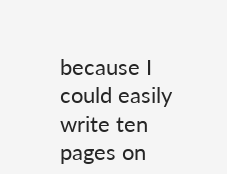because I could easily write ten pages on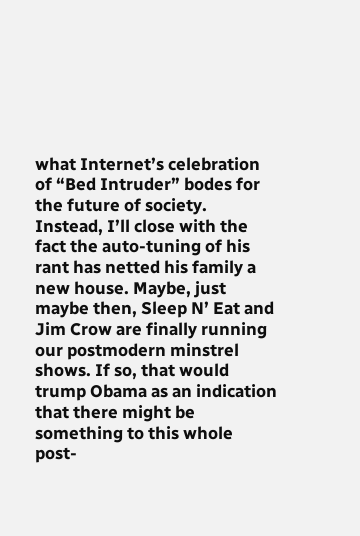what Internet’s celebration of “Bed Intruder” bodes for the future of society. Instead, I’ll close with the fact the auto-tuning of his rant has netted his family a new house. Maybe, just maybe then, Sleep N’ Eat and Jim Crow are finally running our postmodern minstrel shows. If so, that would trump Obama as an indication that there might be something to this whole post-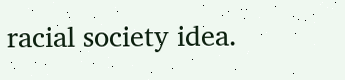racial society idea.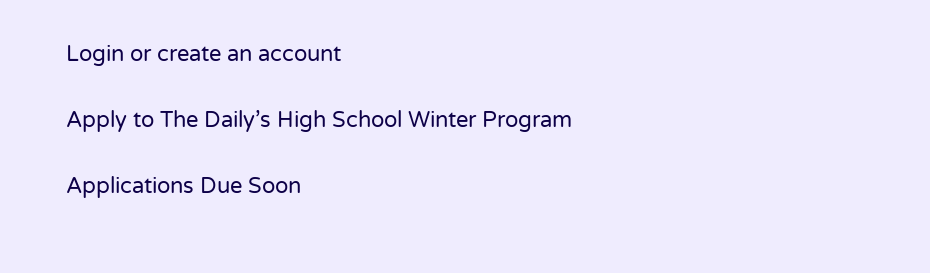Login or create an account

Apply to The Daily’s High School Winter Program

Applications Due Soon